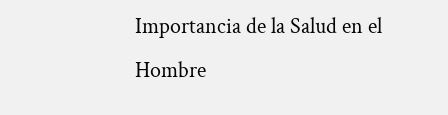Importancia de la Salud en el Hombre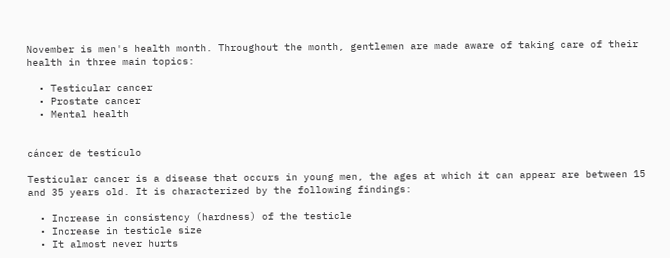November is men's health month. Throughout the month, gentlemen are made aware of taking care of their health in three main topics:

  • Testicular cancer
  • Prostate cancer
  • Mental health


cáncer de testículo

Testicular cancer is a disease that occurs in young men, the ages at which it can appear are between 15 and 35 years old. It is characterized by the following findings:

  • Increase in consistency (hardness) of the testicle
  • Increase in testicle size
  • It almost never hurts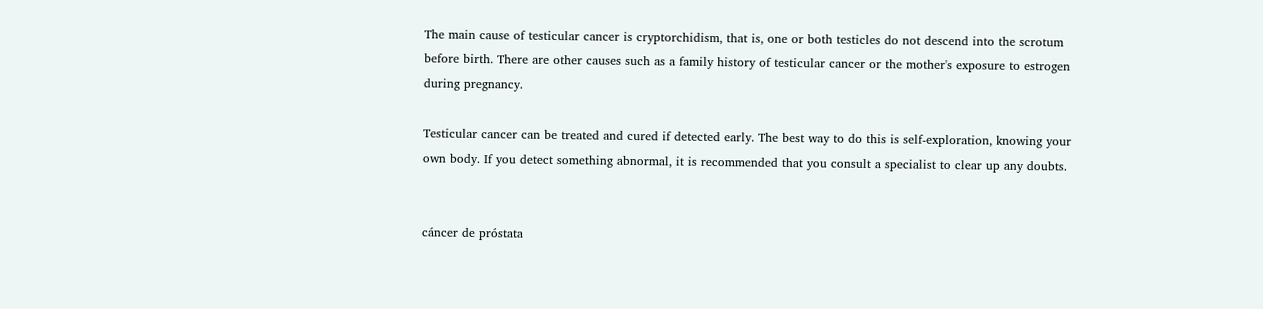The main cause of testicular cancer is cryptorchidism, that is, one or both testicles do not descend into the scrotum before birth. There are other causes such as a family history of testicular cancer or the mother's exposure to estrogen during pregnancy.

Testicular cancer can be treated and cured if detected early. The best way to do this is self-exploration, knowing your own body. If you detect something abnormal, it is recommended that you consult a specialist to clear up any doubts.


cáncer de próstata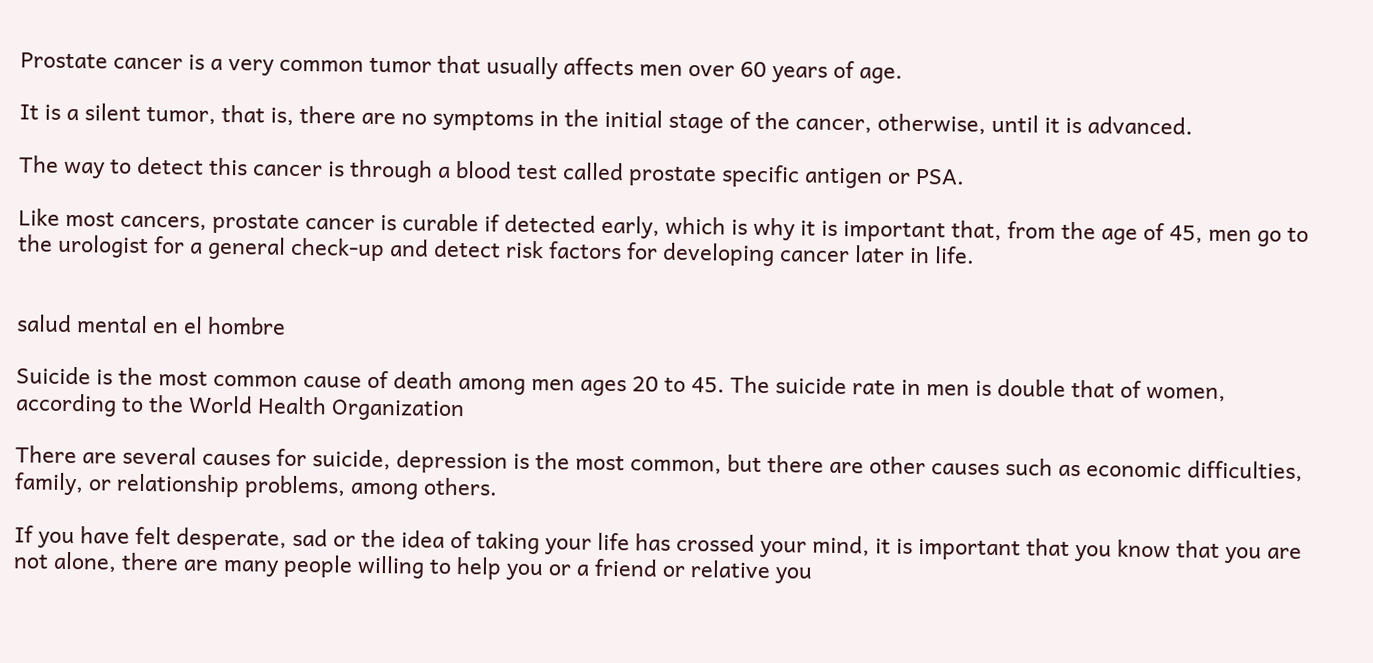Prostate cancer is a very common tumor that usually affects men over 60 years of age.

It is a silent tumor, that is, there are no symptoms in the initial stage of the cancer, otherwise, until it is advanced.

The way to detect this cancer is through a blood test called prostate specific antigen or PSA.

Like most cancers, prostate cancer is curable if detected early, which is why it is important that, from the age of 45, men go to the urologist for a general check-up and detect risk factors for developing cancer later in life.


salud mental en el hombre

Suicide is the most common cause of death among men ages 20 to 45. The suicide rate in men is double that of women, according to the World Health Organization

There are several causes for suicide, depression is the most common, but there are other causes such as economic difficulties, family, or relationship problems, among others.

If you have felt desperate, sad or the idea of taking your life has crossed your mind, it is important that you know that you are not alone, there are many people willing to help you or a friend or relative you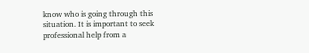know who is going through this situation. It is important to seek professional help from a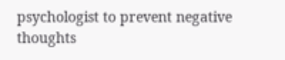psychologist to prevent negative thoughts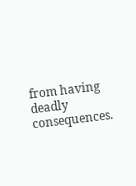from having deadly consequences.